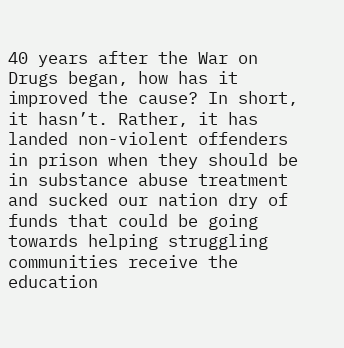40 years after the War on Drugs began, how has it improved the cause? In short, it hasn’t. Rather, it has landed non-violent offenders in prison when they should be in substance abuse treatment and sucked our nation dry of funds that could be going towards helping struggling communities receive the education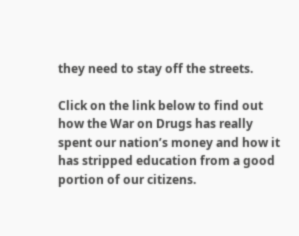they need to stay off the streets.

Click on the link below to find out how the War on Drugs has really spent our nation’s money and how it has stripped education from a good portion of our citizens.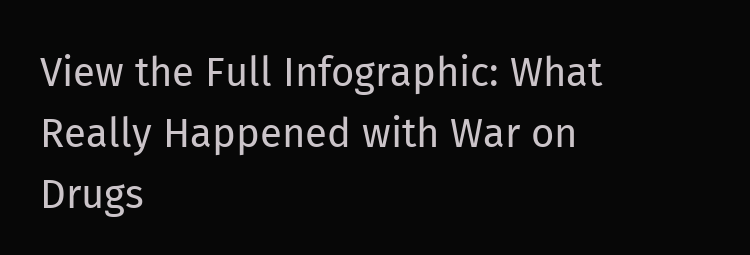View the Full Infographic: What Really Happened with War on Drugs